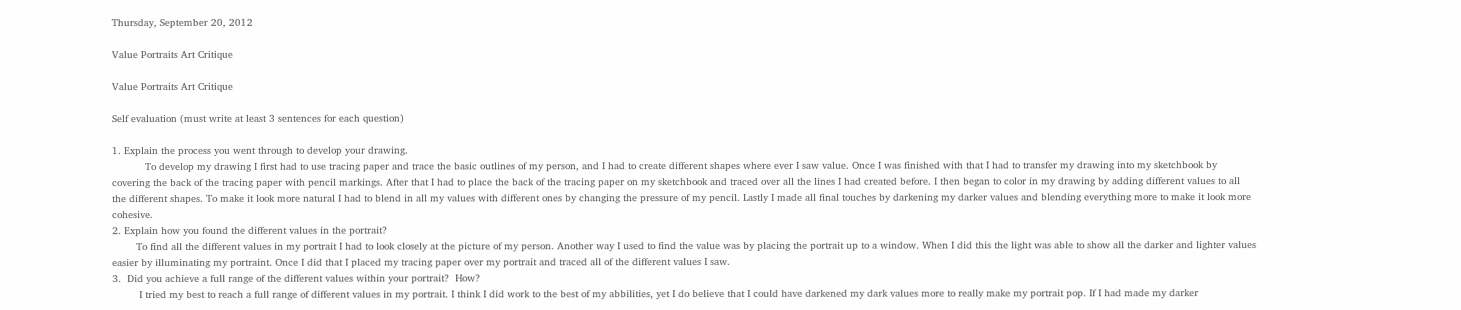Thursday, September 20, 2012

Value Portraits Art Critique

Value Portraits Art Critique

Self evaluation (must write at least 3 sentences for each question)

1. Explain the process you went through to develop your drawing.
           To develop my drawing I first had to use tracing paper and trace the basic outlines of my person, and I had to create different shapes where ever I saw value. Once I was finished with that I had to transfer my drawing into my sketchbook by covering the back of the tracing paper with pencil markings. After that I had to place the back of the tracing paper on my sketchbook and traced over all the lines I had created before. I then began to color in my drawing by adding different values to all the different shapes. To make it look more natural I had to blend in all my values with different ones by changing the pressure of my pencil. Lastly I made all final touches by darkening my darker values and blending everything more to make it look more cohesive.
2. Explain how you found the different values in the portrait?
        To find all the different values in my portrait I had to look closely at the picture of my person. Another way I used to find the value was by placing the portrait up to a window. When I did this the light was able to show all the darker and lighter values easier by illuminating my portraint. Once I did that I placed my tracing paper over my portrait and traced all of the different values I saw.
3.  Did you achieve a full range of the different values within your portrait?  How?
         I tried my best to reach a full range of different values in my portrait. I think I did work to the best of my abbilities, yet I do believe that I could have darkened my dark values more to really make my portrait pop. If I had made my darker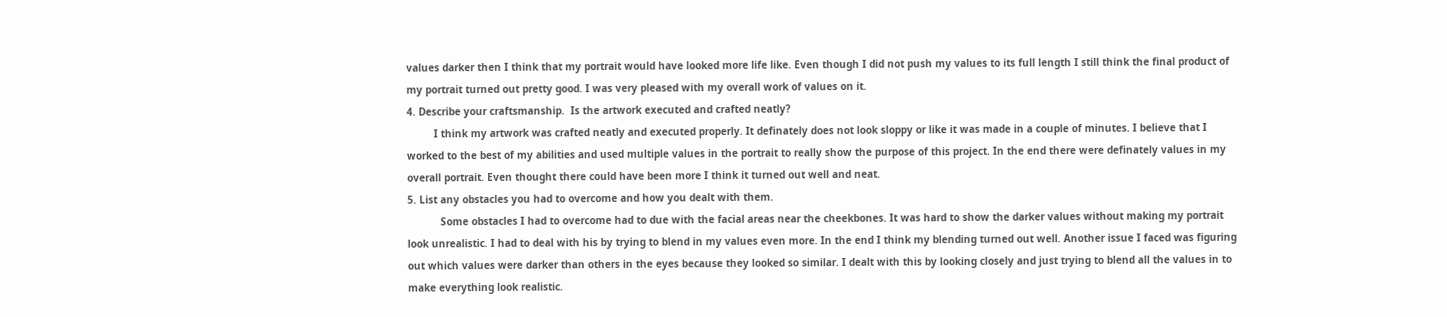values darker then I think that my portrait would have looked more life like. Even though I did not push my values to its full length I still think the final product of my portrait turned out pretty good. I was very pleased with my overall work of values on it.
4. Describe your craftsmanship.  Is the artwork executed and crafted neatly?
         I think my artwork was crafted neatly and executed properly. It definately does not look sloppy or like it was made in a couple of minutes. I believe that I worked to the best of my abilities and used multiple values in the portrait to really show the purpose of this project. In the end there were definately values in my overall portrait. Even thought there could have been more I think it turned out well and neat.
5. List any obstacles you had to overcome and how you dealt with them.
           Some obstacles I had to overcome had to due with the facial areas near the cheekbones. It was hard to show the darker values without making my portrait look unrealistic. I had to deal with his by trying to blend in my values even more. In the end I think my blending turned out well. Another issue I faced was figuring out which values were darker than others in the eyes because they looked so similar. I dealt with this by looking closely and just trying to blend all the values in to make everything look realistic.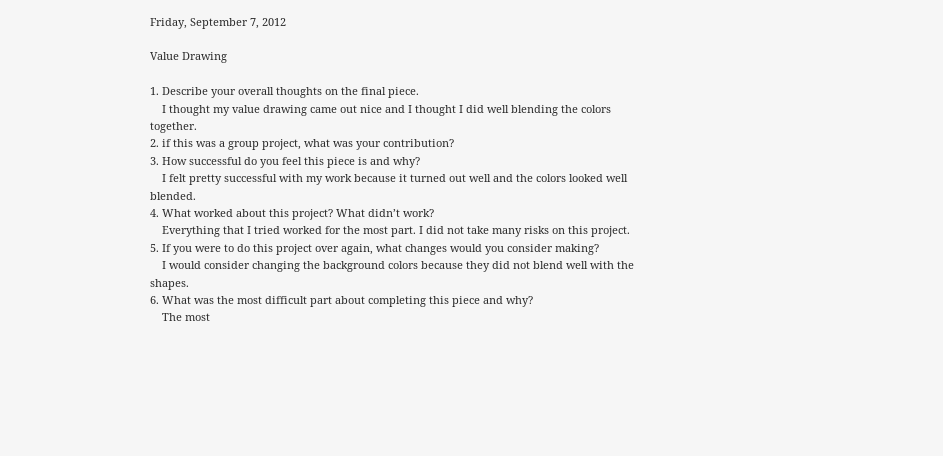Friday, September 7, 2012

Value Drawing

1. Describe your overall thoughts on the final piece.
    I thought my value drawing came out nice and I thought I did well blending the colors together.
2. if this was a group project, what was your contribution?
3. How successful do you feel this piece is and why?
    I felt pretty successful with my work because it turned out well and the colors looked well blended.
4. What worked about this project? What didn’t work?
    Everything that I tried worked for the most part. I did not take many risks on this project.
5. If you were to do this project over again, what changes would you consider making?
    I would consider changing the background colors because they did not blend well with the shapes.
6. What was the most difficult part about completing this piece and why?
    The most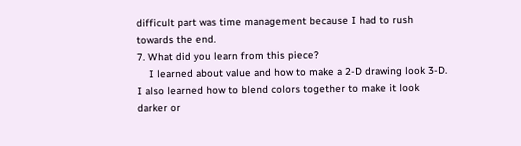difficult part was time management because I had to rush towards the end.
7. What did you learn from this piece?
    I learned about value and how to make a 2-D drawing look 3-D. I also learned how to blend colors together to make it look darker or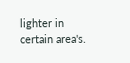lighter in certain area's.